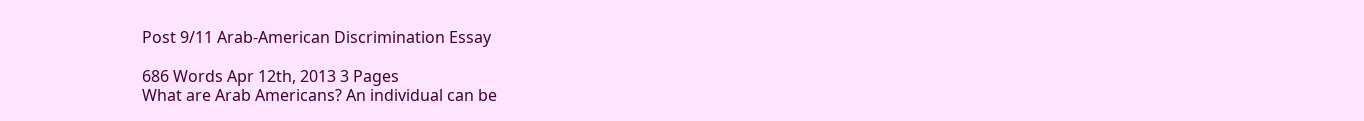Post 9/11 Arab-American Discrimination Essay

686 Words Apr 12th, 2013 3 Pages
What are Arab Americans? An individual can be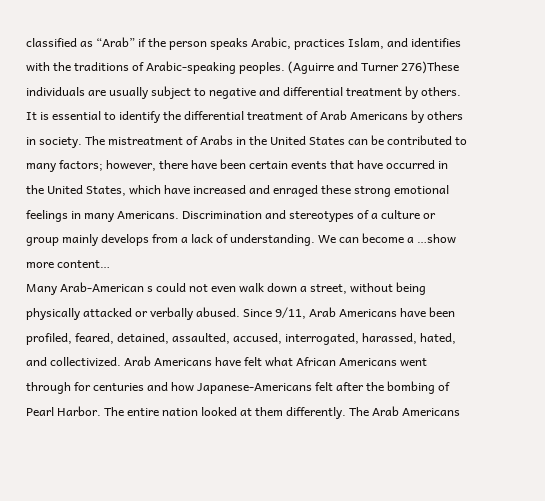classified as “Arab” if the person speaks Arabic, practices Islam, and identifies with the traditions of Arabic-speaking peoples. (Aguirre and Turner 276)These individuals are usually subject to negative and differential treatment by others. It is essential to identify the differential treatment of Arab Americans by others in society. The mistreatment of Arabs in the United States can be contributed to many factors; however, there have been certain events that have occurred in the United States, which have increased and enraged these strong emotional feelings in many Americans. Discrimination and stereotypes of a culture or group mainly develops from a lack of understanding. We can become a …show more content…
Many Arab-American s could not even walk down a street, without being physically attacked or verbally abused. Since 9/11, Arab Americans have been profiled, feared, detained, assaulted, accused, interrogated, harassed, hated, and collectivized. Arab Americans have felt what African Americans went through for centuries and how Japanese-Americans felt after the bombing of Pearl Harbor. The entire nation looked at them differently. The Arab Americans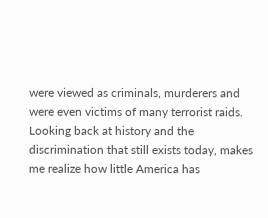were viewed as criminals, murderers and were even victims of many terrorist raids.
Looking back at history and the discrimination that still exists today, makes me realize how little America has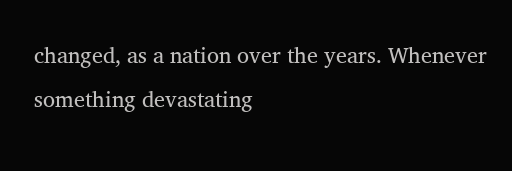changed, as a nation over the years. Whenever something devastating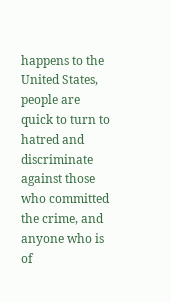happens to the United States, people are quick to turn to hatred and discriminate against those who committed the crime, and anyone who is of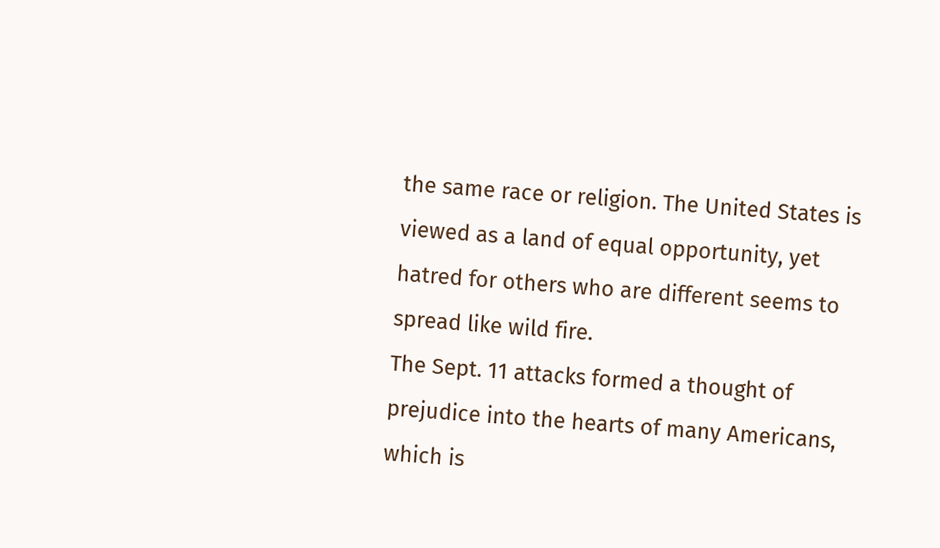the same race or religion. The United States is viewed as a land of equal opportunity, yet hatred for others who are different seems to spread like wild fire.
The Sept. 11 attacks formed a thought of prejudice into the hearts of many Americans, which is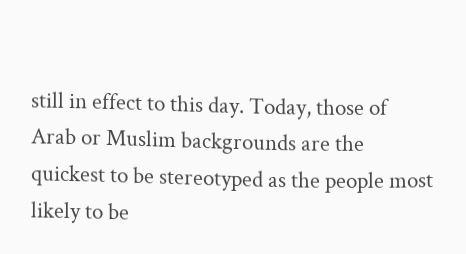still in effect to this day. Today, those of Arab or Muslim backgrounds are the quickest to be stereotyped as the people most likely to be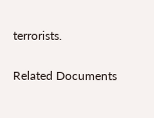terrorists.

Related Documents